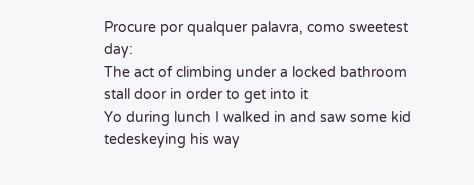Procure por qualquer palavra, como sweetest day:
The act of climbing under a locked bathroom stall door in order to get into it
Yo during lunch I walked in and saw some kid tedeskeying his way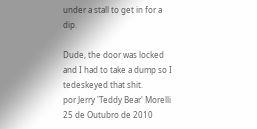under a stall to get in for a dip.

Dude, the door was locked and I had to take a dump so I tedeskeyed that shit.
por Jerry 'Teddy Bear' Morelli 25 de Outubro de 2010